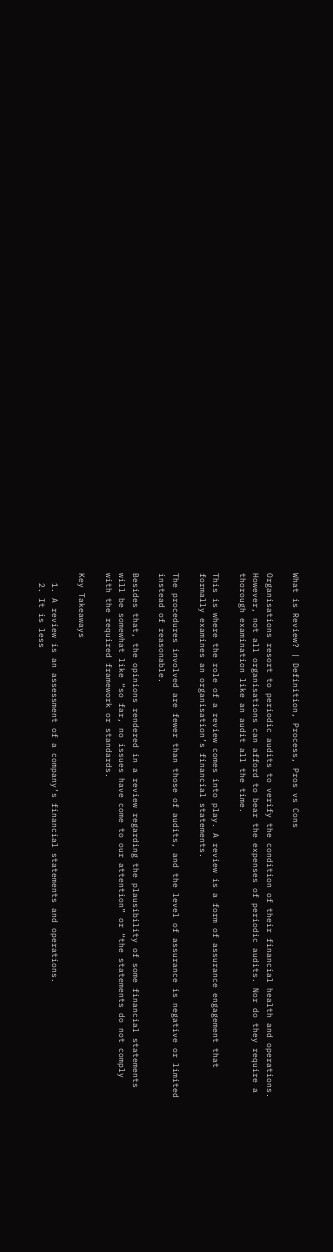What is Review? | Definition, Process, Pros vs Cons

Organisations resort to periodic audits to verify the condition of their financial health and operations. However, not all organisations can afford to bear the expenses of periodic audits. Nor do they require a thorough examination like an audit all the time.

This is where the role of a review comes into play. A review is a form of assurance engagement that formally examines an organisation’s financial statements.

The procedures involved are fewer than those of audits, and the level of assurance is negative or limited instead of reasonable.

Besides that, the opinions rendered in a review regarding the plausibility of some financial statements will be somewhat like “so far, no issues have come to our attention” or “the statements do not comply with the required framework or standards.

Key Takeaways

  1. A review is an assessment of a company’s financial statements and operations.
  2. It is less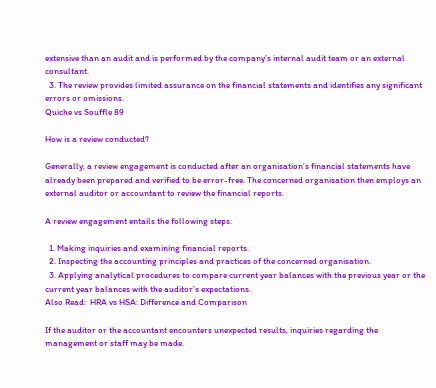extensive than an audit and is performed by the company’s internal audit team or an external consultant.
  3. The review provides limited assurance on the financial statements and identifies any significant errors or omissions.
Quiche vs Souffle 89

How is a review conducted?

Generally, a review engagement is conducted after an organisation’s financial statements have already been prepared and verified to be error-free. The concerned organisation then employs an external auditor or accountant to review the financial reports.

A review engagement entails the following steps:

  1. Making inquiries and examining financial reports.
  2. Inspecting the accounting principles and practices of the concerned organisation.
  3. Applying analytical procedures to compare current year balances with the previous year or the current year balances with the auditor’s expectations.
Also Read:  HRA vs HSA: Difference and Comparison

If the auditor or the accountant encounters unexpected results, inquiries regarding the management or staff may be made.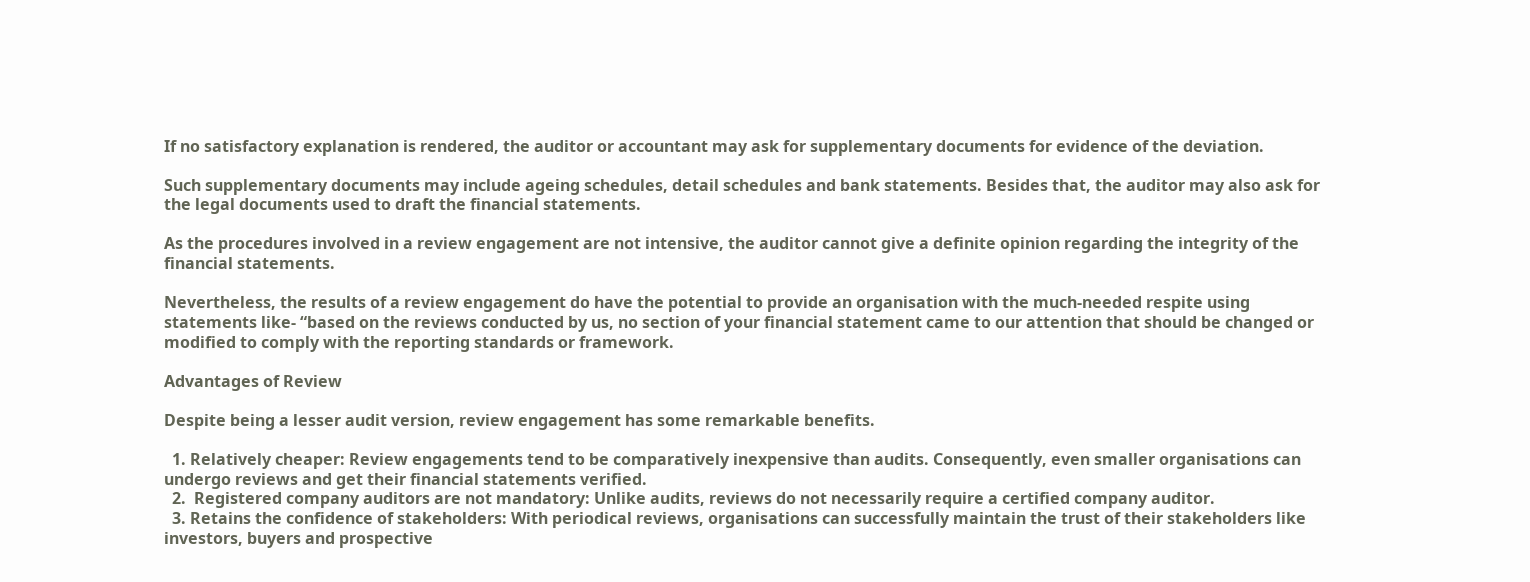If no satisfactory explanation is rendered, the auditor or accountant may ask for supplementary documents for evidence of the deviation.

Such supplementary documents may include ageing schedules, detail schedules and bank statements. Besides that, the auditor may also ask for the legal documents used to draft the financial statements.

As the procedures involved in a review engagement are not intensive, the auditor cannot give a definite opinion regarding the integrity of the financial statements.

Nevertheless, the results of a review engagement do have the potential to provide an organisation with the much-needed respite using statements like- “based on the reviews conducted by us, no section of your financial statement came to our attention that should be changed or modified to comply with the reporting standards or framework.

Advantages of Review

Despite being a lesser audit version, review engagement has some remarkable benefits.

  1. Relatively cheaper: Review engagements tend to be comparatively inexpensive than audits. Consequently, even smaller organisations can undergo reviews and get their financial statements verified.
  2.  Registered company auditors are not mandatory: Unlike audits, reviews do not necessarily require a certified company auditor.
  3. Retains the confidence of stakeholders: With periodical reviews, organisations can successfully maintain the trust of their stakeholders like investors, buyers and prospective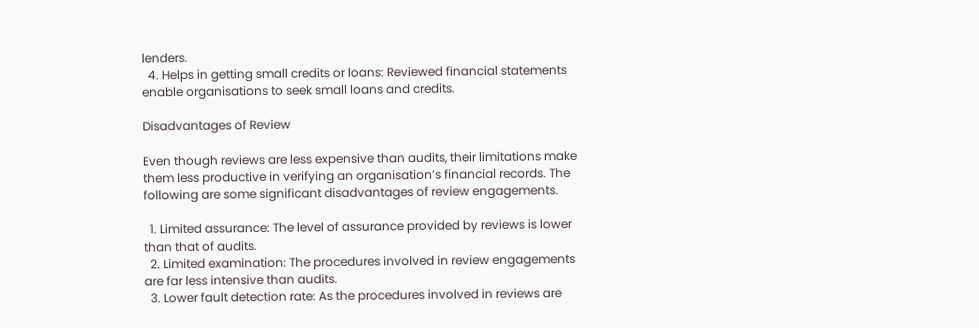lenders.
  4. Helps in getting small credits or loans: Reviewed financial statements enable organisations to seek small loans and credits.

Disadvantages of Review

Even though reviews are less expensive than audits, their limitations make them less productive in verifying an organisation’s financial records. The following are some significant disadvantages of review engagements.

  1. Limited assurance: The level of assurance provided by reviews is lower than that of audits.
  2. Limited examination: The procedures involved in review engagements are far less intensive than audits.
  3. Lower fault detection rate: As the procedures involved in reviews are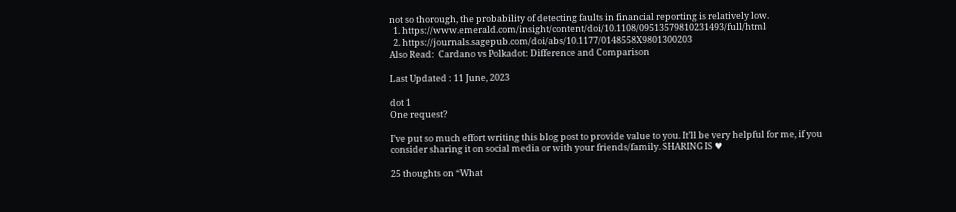not so thorough, the probability of detecting faults in financial reporting is relatively low.
  1. https://www.emerald.com/insight/content/doi/10.1108/09513579810231493/full/html
  2. https://journals.sagepub.com/doi/abs/10.1177/0148558X9801300203
Also Read:  Cardano vs Polkadot: Difference and Comparison

Last Updated : 11 June, 2023

dot 1
One request?

I’ve put so much effort writing this blog post to provide value to you. It’ll be very helpful for me, if you consider sharing it on social media or with your friends/family. SHARING IS ♥

25 thoughts on “What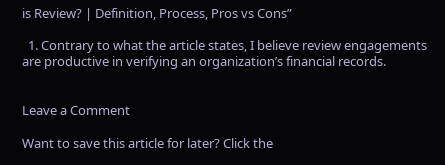is Review? | Definition, Process, Pros vs Cons”

  1. Contrary to what the article states, I believe review engagements are productive in verifying an organization’s financial records.


Leave a Comment

Want to save this article for later? Click the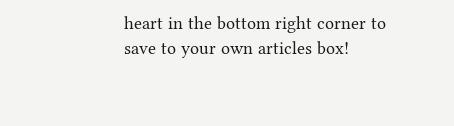heart in the bottom right corner to save to your own articles box!